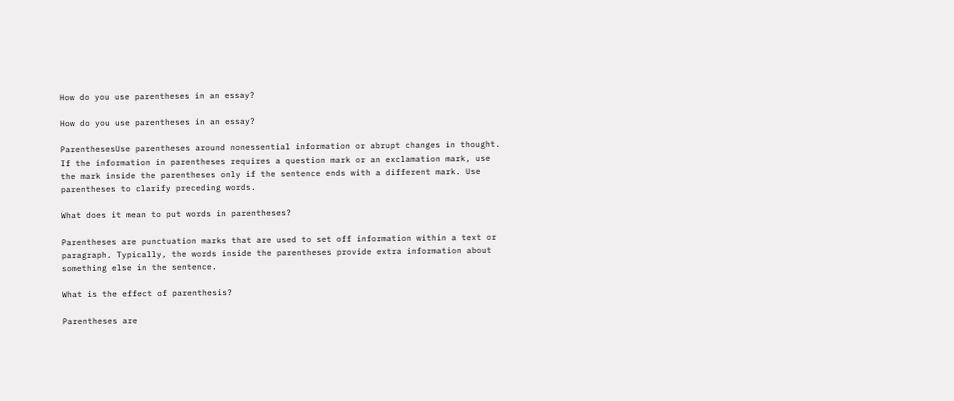How do you use parentheses in an essay?

How do you use parentheses in an essay?

ParenthesesUse parentheses around nonessential information or abrupt changes in thought. If the information in parentheses requires a question mark or an exclamation mark, use the mark inside the parentheses only if the sentence ends with a different mark. Use parentheses to clarify preceding words.

What does it mean to put words in parentheses?

Parentheses are punctuation marks that are used to set off information within a text or paragraph. Typically, the words inside the parentheses provide extra information about something else in the sentence.

What is the effect of parenthesis?

Parentheses are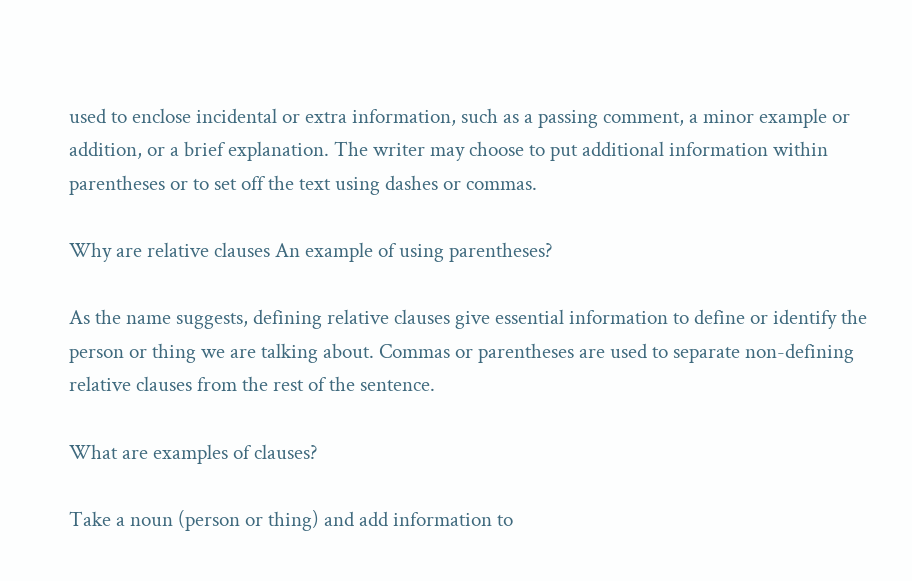used to enclose incidental or extra information, such as a passing comment, a minor example or addition, or a brief explanation. The writer may choose to put additional information within parentheses or to set off the text using dashes or commas.

Why are relative clauses An example of using parentheses?

As the name suggests, defining relative clauses give essential information to define or identify the person or thing we are talking about. Commas or parentheses are used to separate non-defining relative clauses from the rest of the sentence.

What are examples of clauses?

Take a noun (person or thing) and add information to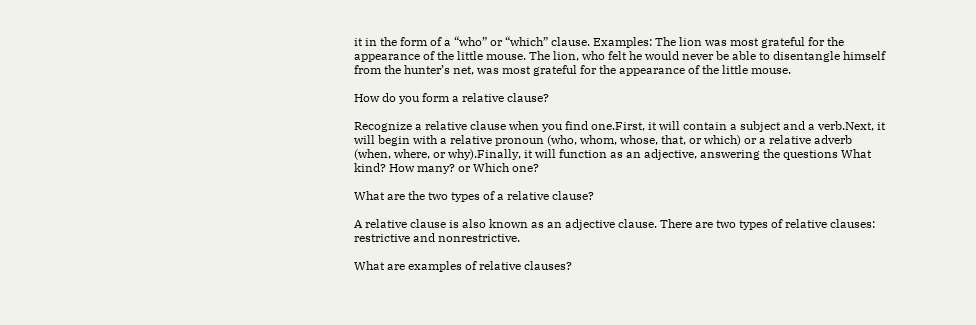it in the form of a “who” or “which” clause. Examples: The lion was most grateful for the appearance of the little mouse. The lion, who felt he would never be able to disentangle himself from the hunter’s net, was most grateful for the appearance of the little mouse.

How do you form a relative clause?

Recognize a relative clause when you find one.First, it will contain a subject and a verb.Next, it will begin with a relative pronoun (who, whom, whose, that, or which) or a relative adverb (when, where, or why).Finally, it will function as an adjective, answering the questions What kind? How many? or Which one?

What are the two types of a relative clause?

A relative clause is also known as an adjective clause. There are two types of relative clauses: restrictive and nonrestrictive.

What are examples of relative clauses?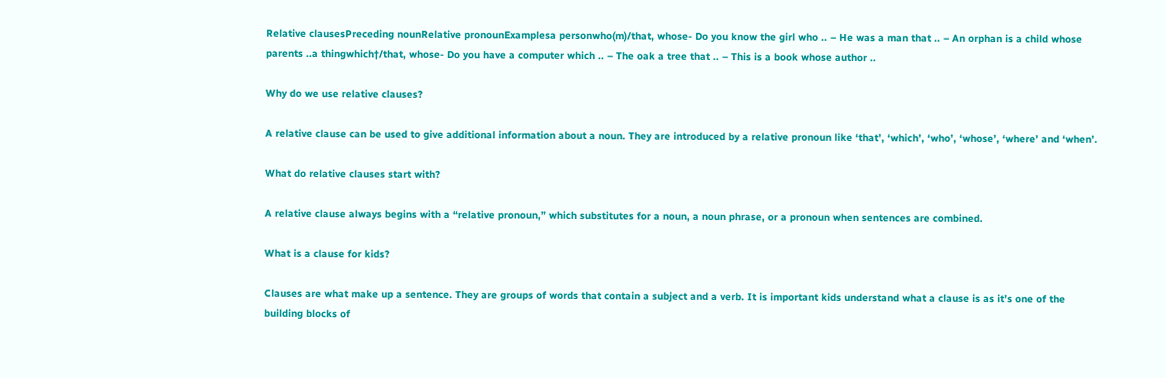Relative clausesPreceding nounRelative pronounExamplesa personwho(m)/that, whose- Do you know the girl who .. – He was a man that .. – An orphan is a child whose parents ..a thingwhich†/that, whose- Do you have a computer which .. – The oak a tree that .. – This is a book whose author ..

Why do we use relative clauses?

A relative clause can be used to give additional information about a noun. They are introduced by a relative pronoun like ‘that’, ‘which’, ‘who’, ‘whose’, ‘where’ and ‘when’.

What do relative clauses start with?

A relative clause always begins with a “relative pronoun,” which substitutes for a noun, a noun phrase, or a pronoun when sentences are combined.

What is a clause for kids?

Clauses are what make up a sentence. They are groups of words that contain a subject and a verb. It is important kids understand what a clause is as it’s one of the building blocks of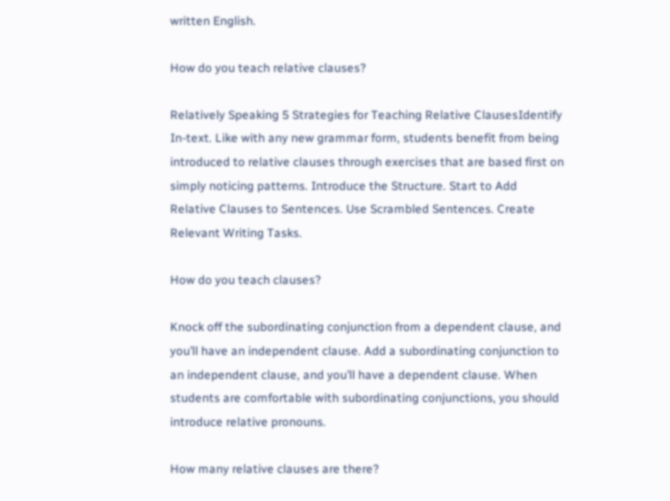written English.

How do you teach relative clauses?

Relatively Speaking 5 Strategies for Teaching Relative ClausesIdentify In-text. Like with any new grammar form, students benefit from being introduced to relative clauses through exercises that are based first on simply noticing patterns. Introduce the Structure. Start to Add Relative Clauses to Sentences. Use Scrambled Sentences. Create Relevant Writing Tasks.

How do you teach clauses?

Knock off the subordinating conjunction from a dependent clause, and you’ll have an independent clause. Add a subordinating conjunction to an independent clause, and you’ll have a dependent clause. When students are comfortable with subordinating conjunctions, you should introduce relative pronouns.

How many relative clauses are there?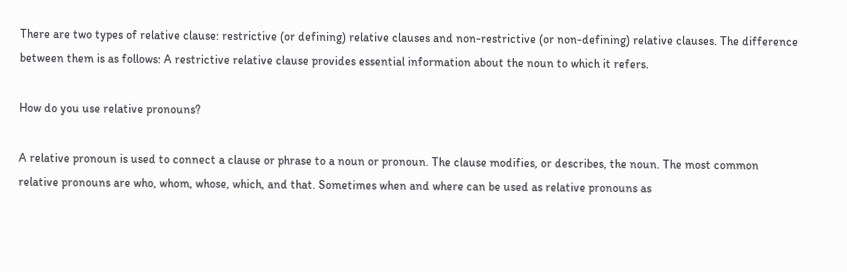There are two types of relative clause: restrictive (or defining) relative clauses and non-restrictive (or non-defining) relative clauses. The difference between them is as follows: A restrictive relative clause provides essential information about the noun to which it refers.

How do you use relative pronouns?

A relative pronoun is used to connect a clause or phrase to a noun or pronoun. The clause modifies, or describes, the noun. The most common relative pronouns are who, whom, whose, which, and that. Sometimes when and where can be used as relative pronouns as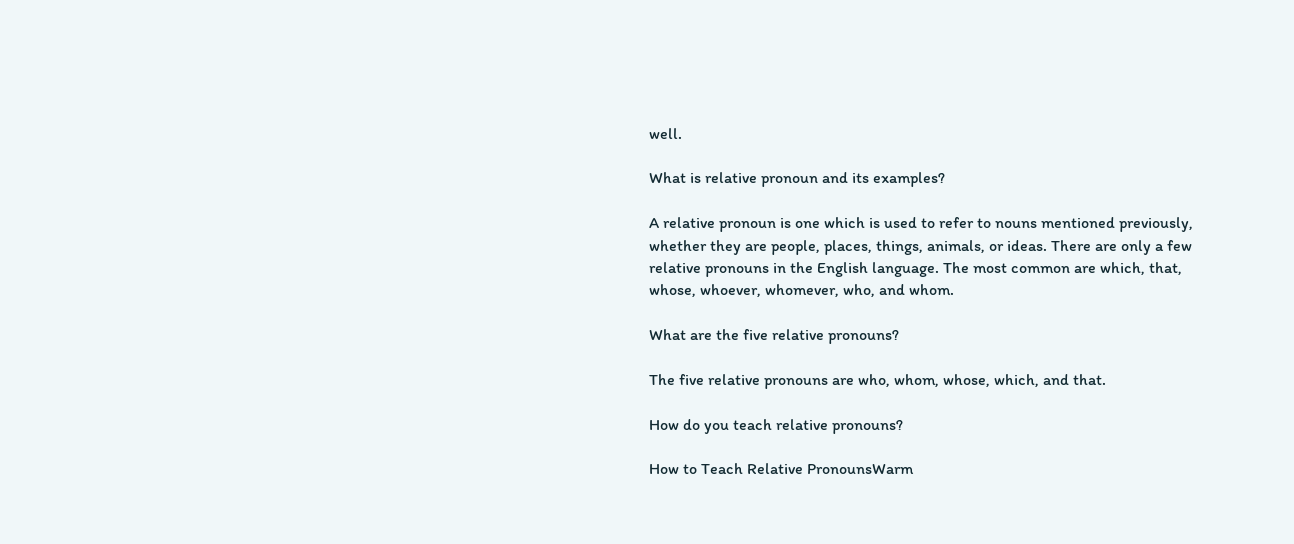well.

What is relative pronoun and its examples?

A relative pronoun is one which is used to refer to nouns mentioned previously, whether they are people, places, things, animals, or ideas. There are only a few relative pronouns in the English language. The most common are which, that, whose, whoever, whomever, who, and whom.

What are the five relative pronouns?

The five relative pronouns are who, whom, whose, which, and that.

How do you teach relative pronouns?

How to Teach Relative PronounsWarm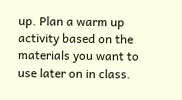up. Plan a warm up activity based on the materials you want to use later on in class.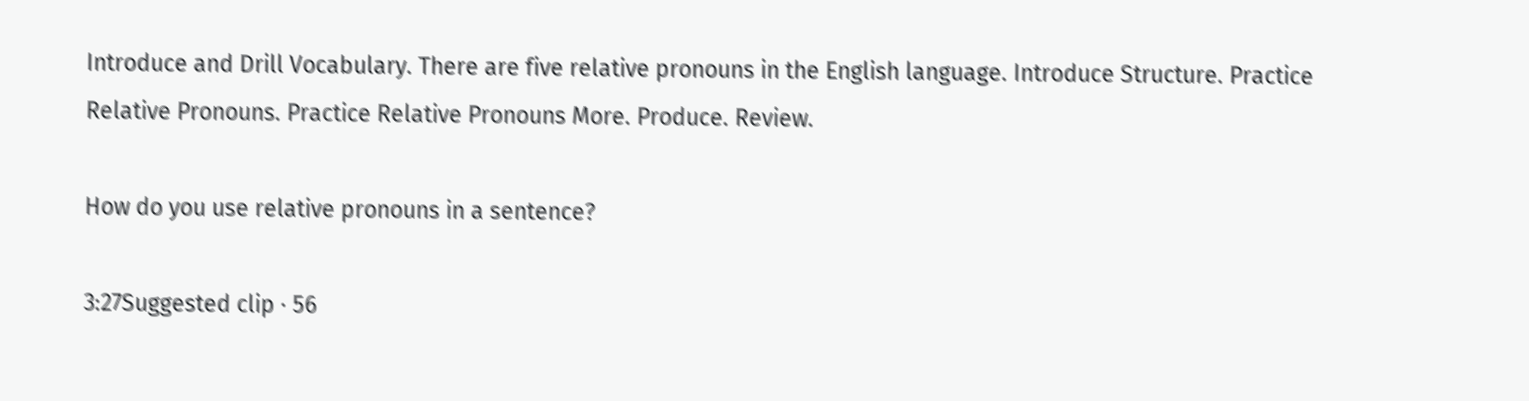Introduce and Drill Vocabulary. There are five relative pronouns in the English language. Introduce Structure. Practice Relative Pronouns. Practice Relative Pronouns More. Produce. Review.

How do you use relative pronouns in a sentence?

3:27Suggested clip · 56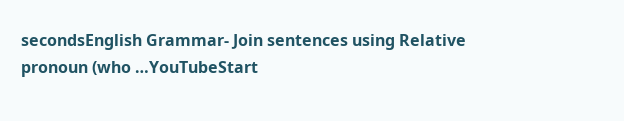secondsEnglish Grammar- Join sentences using Relative pronoun (who …YouTubeStart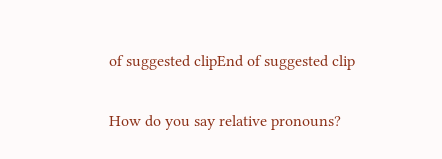of suggested clipEnd of suggested clip

How do you say relative pronouns?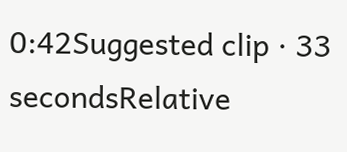0:42Suggested clip · 33 secondsRelative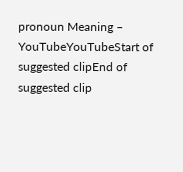pronoun Meaning – YouTubeYouTubeStart of suggested clipEnd of suggested clip